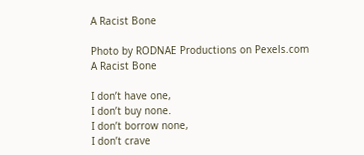A Racist Bone

Photo by RODNAE Productions on Pexels.com
A Racist Bone

I don’t have one,
I don’t buy none.
I don’t borrow none,
I don’t crave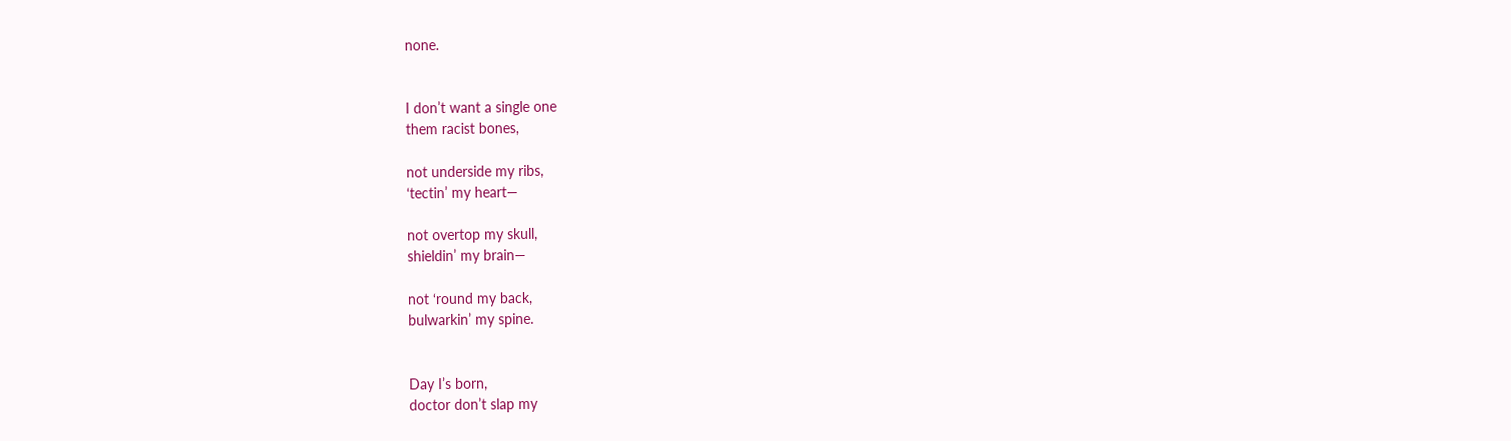none.


I don’t want a single one
them racist bones,

not underside my ribs,
‘tectin’ my heart—

not overtop my skull,
shieldin’ my brain—

not ‘round my back,
bulwarkin’ my spine.


Day I’s born,
doctor don’t slap my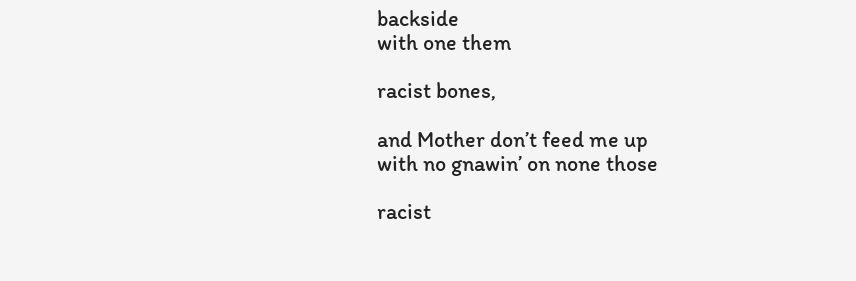backside
with one them

racist bones,

and Mother don’t feed me up
with no gnawin’ on none those

racist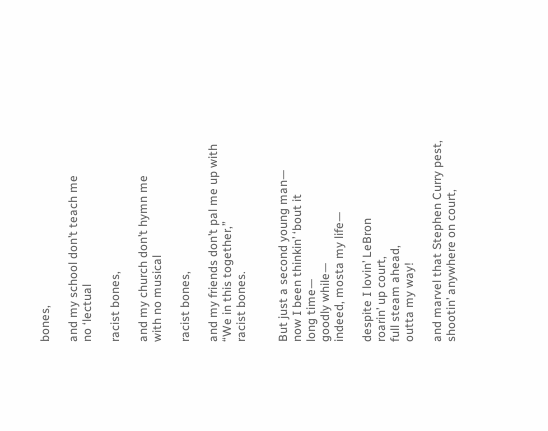bones,

and my school don’t teach me
no ‘lectual

racist bones,

and my church don’t hymn me
with no musical

racist bones,

and my friends don’t pal me up with
“We in this together,”
racist bones.


But just a second young man—
now I been thinkin’ ‘bout it
long time—
goodly while—
indeed, mosta my life—

despite I lovin’ LeBron
roarin’ up court,
full steam ahead,
outta my way!

and marvel that Stephen Curry pest,
shootin’ anywhere on court,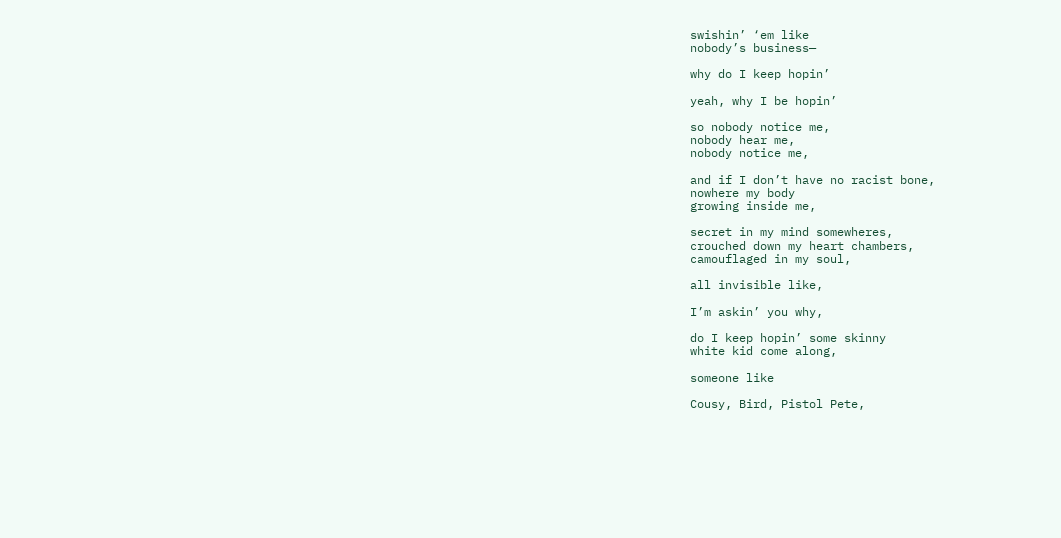swishin’ ‘em like
nobody’s business—

why do I keep hopin’

yeah, why I be hopin’

so nobody notice me,
nobody hear me,
nobody notice me,

and if I don’t have no racist bone,
nowhere my body
growing inside me,

secret in my mind somewheres,
crouched down my heart chambers,
camouflaged in my soul,

all invisible like,

I’m askin’ you why,

do I keep hopin’ some skinny
white kid come along,

someone like

Cousy, Bird, Pistol Pete,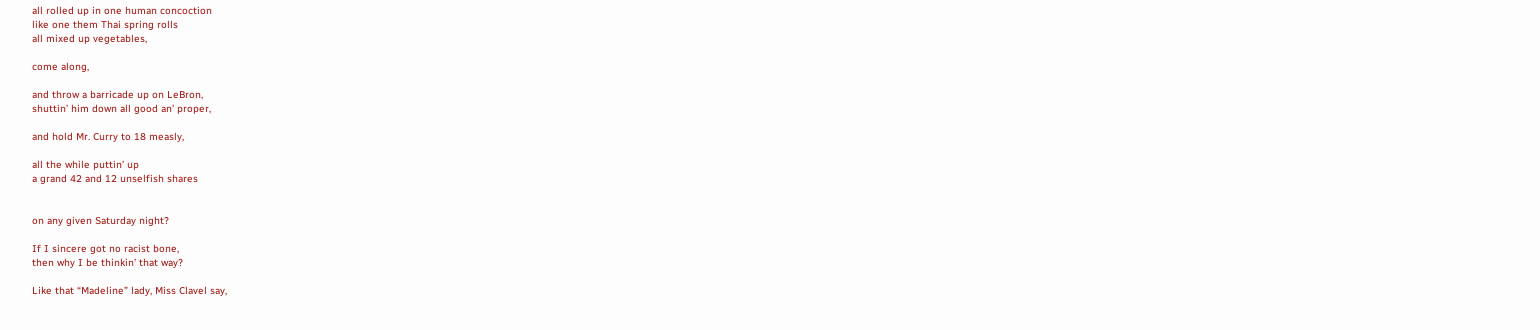all rolled up in one human concoction
like one them Thai spring rolls
all mixed up vegetables,

come along,

and throw a barricade up on LeBron,
shuttin’ him down all good an’ proper,

and hold Mr. Curry to 18 measly,

all the while puttin’ up
a grand 42 and 12 unselfish shares


on any given Saturday night?

If I sincere got no racist bone,
then why I be thinkin’ that way?

Like that “Madeline” lady, Miss Clavel say,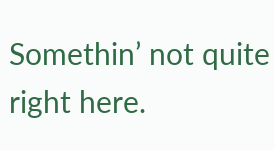Somethin’ not quite right here.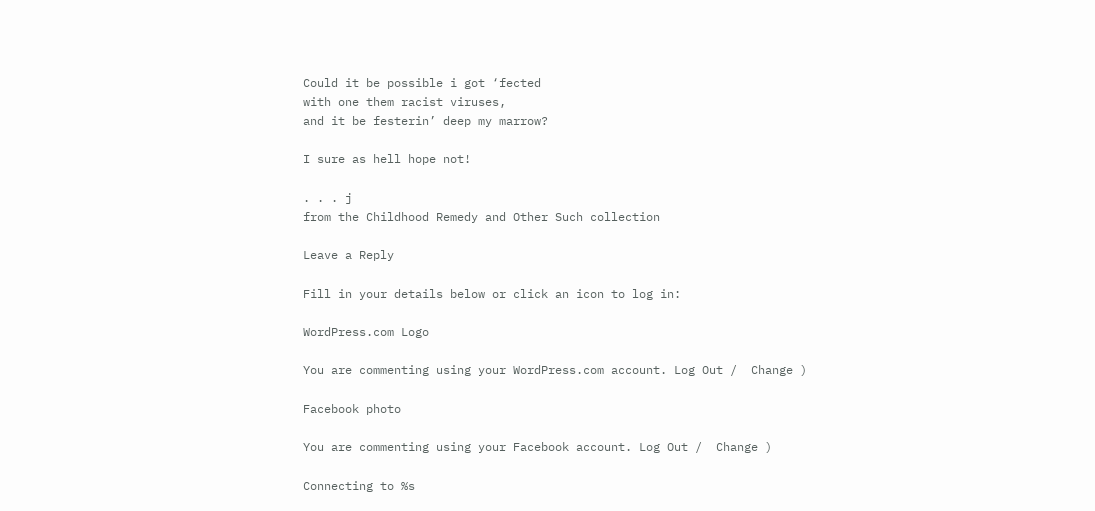Could it be possible i got ‘fected
with one them racist viruses,
and it be festerin’ deep my marrow?

I sure as hell hope not!

. . . j
from the Childhood Remedy and Other Such collection

Leave a Reply

Fill in your details below or click an icon to log in:

WordPress.com Logo

You are commenting using your WordPress.com account. Log Out /  Change )

Facebook photo

You are commenting using your Facebook account. Log Out /  Change )

Connecting to %s